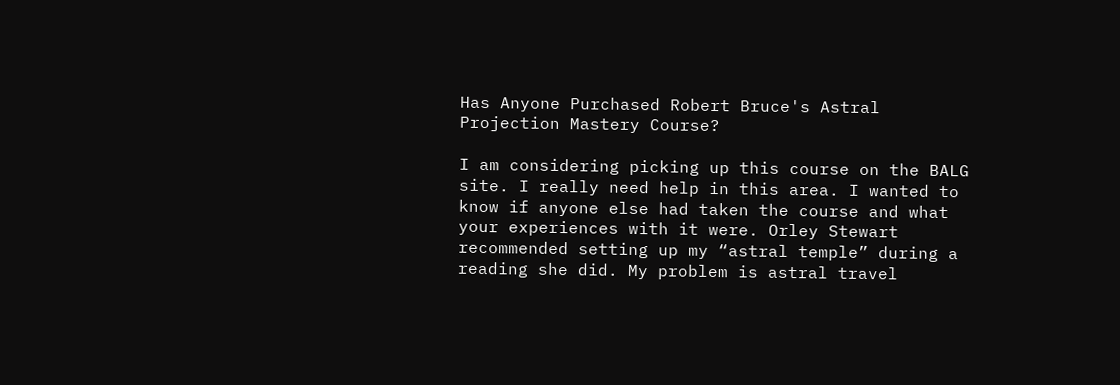Has Anyone Purchased Robert Bruce's Astral Projection Mastery Course?

I am considering picking up this course on the BALG site. I really need help in this area. I wanted to know if anyone else had taken the course and what your experiences with it were. Orley Stewart recommended setting up my “astral temple” during a reading she did. My problem is astral travel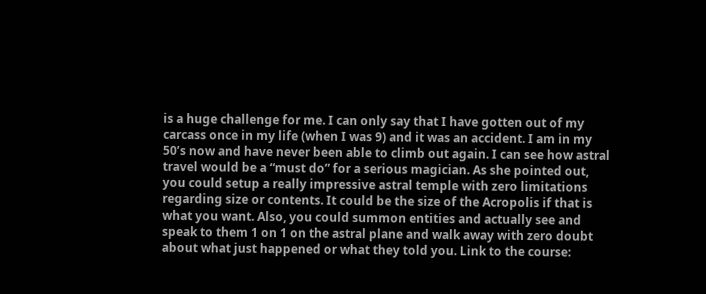is a huge challenge for me. I can only say that I have gotten out of my carcass once in my life (when I was 9) and it was an accident. I am in my 50’s now and have never been able to climb out again. I can see how astral travel would be a “must do” for a serious magician. As she pointed out, you could setup a really impressive astral temple with zero limitations regarding size or contents. It could be the size of the Acropolis if that is what you want. Also, you could summon entities and actually see and speak to them 1 on 1 on the astral plane and walk away with zero doubt about what just happened or what they told you. Link to the course: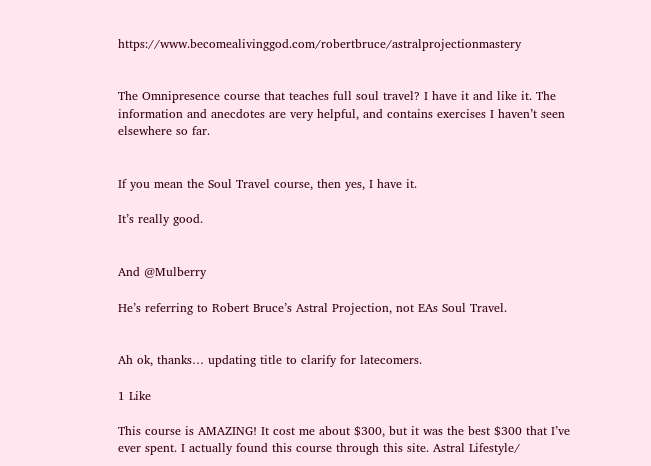https://www.becomealivinggod.com/robertbruce/astralprojectionmastery


The Omnipresence course that teaches full soul travel? I have it and like it. The information and anecdotes are very helpful, and contains exercises I haven’t seen elsewhere so far.


If you mean the Soul Travel course, then yes, I have it.

It’s really good.


And @Mulberry

He’s referring to Robert Bruce’s Astral Projection, not EAs Soul Travel.


Ah ok, thanks… updating title to clarify for latecomers.

1 Like

This course is AMAZING! It cost me about $300, but it was the best $300 that I’ve ever spent. I actually found this course through this site. Astral Lifestyle/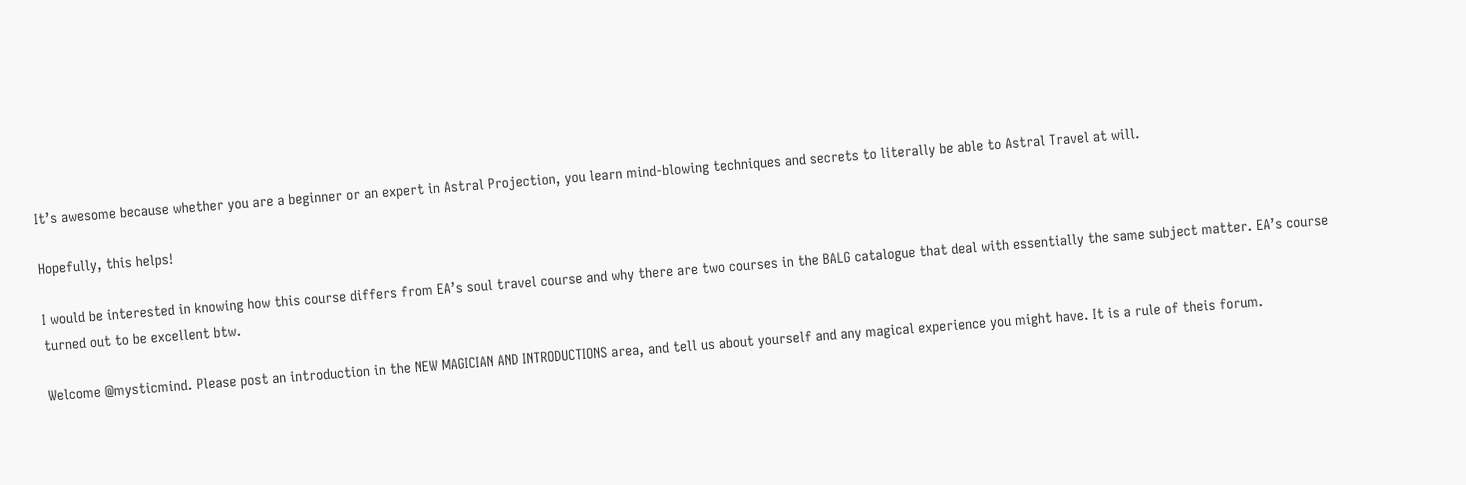It’s awesome because whether you are a beginner or an expert in Astral Projection, you learn mind-blowing techniques and secrets to literally be able to Astral Travel at will.

Hopefully, this helps!

I would be interested in knowing how this course differs from EA’s soul travel course and why there are two courses in the BALG catalogue that deal with essentially the same subject matter. EA’s course turned out to be excellent btw.

Welcome @mysticmind. Please post an introduction in the NEW MAGICIAN AND INTRODUCTIONS area, and tell us about yourself and any magical experience you might have. It is a rule of theis forum.